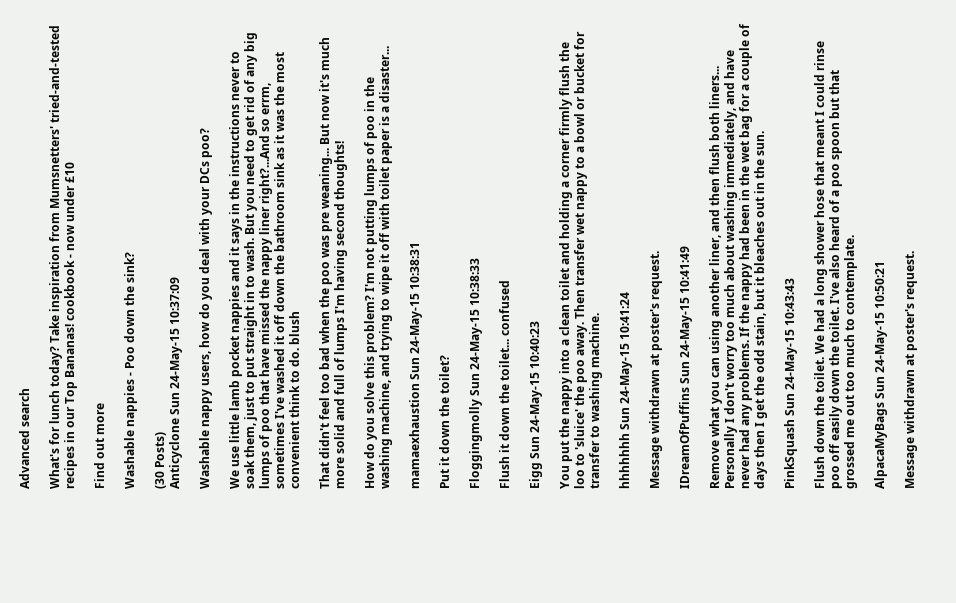Advanced search

What's for lunch today? Take inspiration from Mumsnetters' tried-and-tested recipes in our Top Bananas! cookbook - now under £10

Find out more

Washable nappies - Poo down the sink?

(30 Posts)
Anticyclone Sun 24-May-15 10:37:09

Washable nappy users, how do you deal with your DCs poo?

We use little lamb pocket nappies and it says in the instructions never to soak them, just to put straight in to wash. But you need to get rid of any big lumps of poo that have missed the nappy liner right?...And so errm, sometimes I've washed it off down the bathroom sink as it was the most convenient think to do. blush

That didn't feel too bad when the poo was pre weaning... But now it's much more solid and full of lumps I'm having second thoughts!

How do you solve this problem? I'm not putting lumps of poo in the washing machine, and trying to wipe it off with toilet paper is a disaster...

mamaexhaustion Sun 24-May-15 10:38:31

Put it down the toilet?

Floggingmolly Sun 24-May-15 10:38:33

Flush it down the toilet... confused

Eigg Sun 24-May-15 10:40:23

You put the nappy into a clean toilet and holding a corner firmly flush the loo to 'sluice' the poo away. Then transfer wet nappy to a bowl or bucket for transfer to washing machine.

hhhhhhh Sun 24-May-15 10:41:24

Message withdrawn at poster's request.

IDreamOfPuffins Sun 24-May-15 10:41:49

Remove what you can using another liner, and then flush both liners... Personally I don't worry too much about washing immediately, and have never had any problems. If the nappy had been in the wet bag for a couple of days then I get the odd stain, but it bleaches out in the sun.

PinkSquash Sun 24-May-15 10:43:43

Flush down the toilet. We had a long shower hose that meant I could rinse poo off easily down the toilet. I've also heard of a poo spoon but that grossed me out too much to contemplate.

AlpacaMyBags Sun 24-May-15 10:50:21

Message withdrawn at poster's request.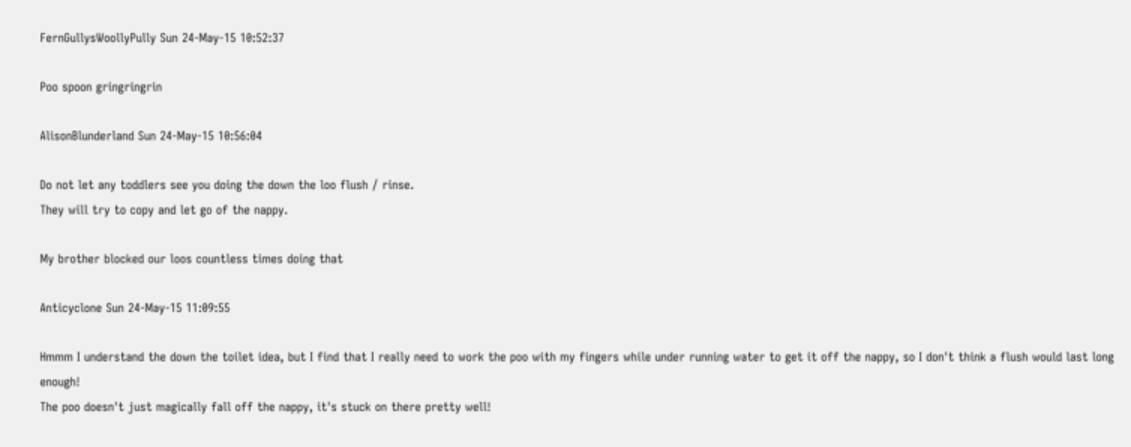FernGullysWoollyPully Sun 24-May-15 10:52:37

Poo spoon gringringrin

AlisonBlunderland Sun 24-May-15 10:56:04

Do not let any toddlers see you doing the down the loo flush / rinse.
They will try to copy and let go of the nappy.

My brother blocked our loos countless times doing that

Anticyclone Sun 24-May-15 11:09:55

Hmmm I understand the down the toilet idea, but I find that I really need to work the poo with my fingers while under running water to get it off the nappy, so I don't think a flush would last long enough!
The poo doesn't just magically fall off the nappy, it's stuck on there pretty well!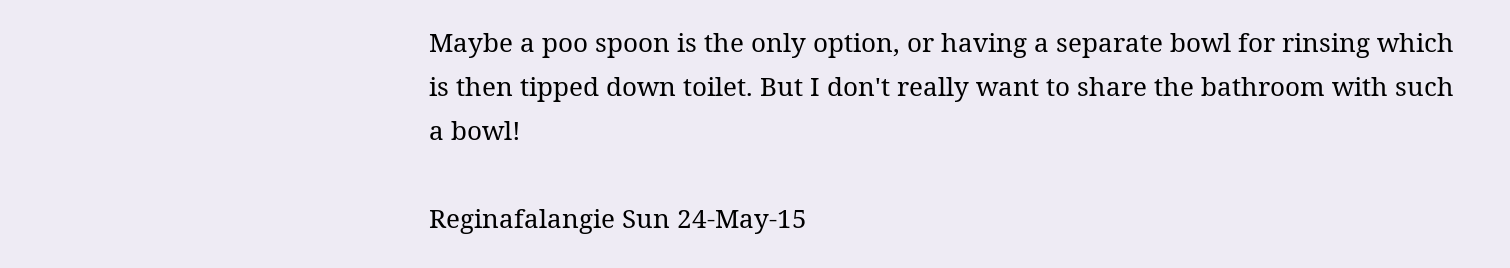Maybe a poo spoon is the only option, or having a separate bowl for rinsing which is then tipped down toilet. But I don't really want to share the bathroom with such a bowl!

Reginafalangie Sun 24-May-15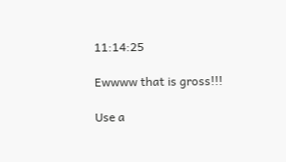11:14:25

Ewwww that is gross!!!

Use a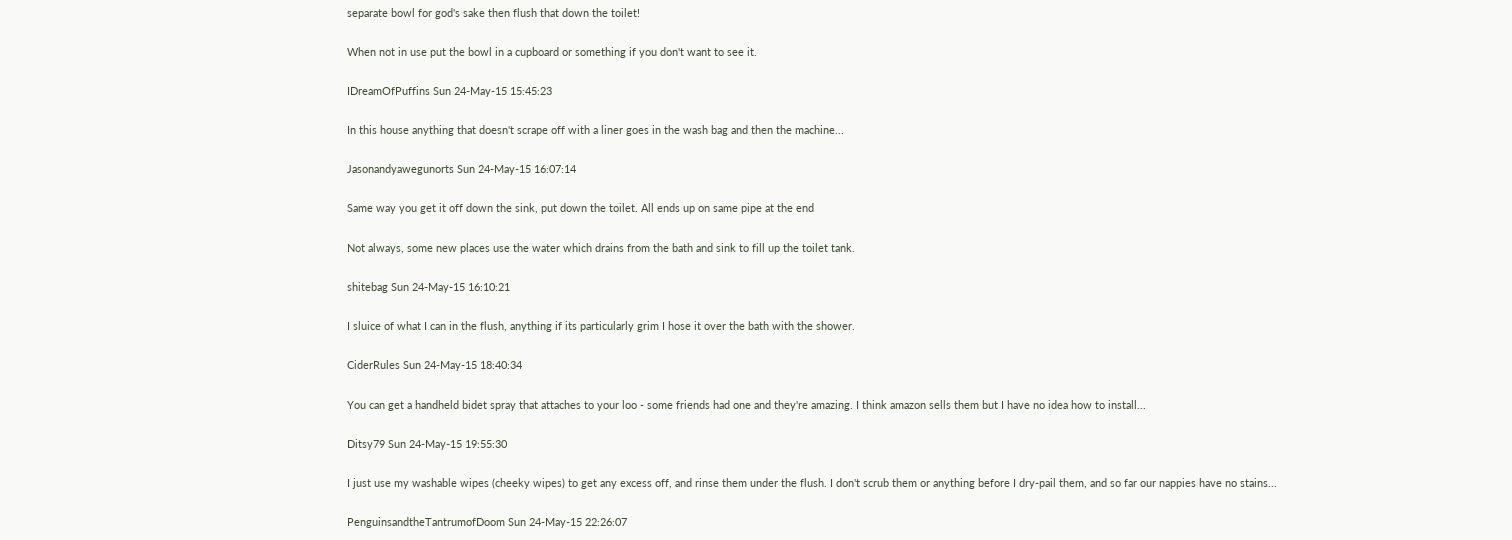separate bowl for god's sake then flush that down the toilet!

When not in use put the bowl in a cupboard or something if you don't want to see it.

IDreamOfPuffins Sun 24-May-15 15:45:23

In this house anything that doesn't scrape off with a liner goes in the wash bag and then the machine...

Jasonandyawegunorts Sun 24-May-15 16:07:14

Same way you get it off down the sink, put down the toilet. All ends up on same pipe at the end

Not always, some new places use the water which drains from the bath and sink to fill up the toilet tank.

shitebag Sun 24-May-15 16:10:21

I sluice of what I can in the flush, anything if its particularly grim I hose it over the bath with the shower.

CiderRules Sun 24-May-15 18:40:34

You can get a handheld bidet spray that attaches to your loo - some friends had one and they're amazing. I think amazon sells them but I have no idea how to install...

Ditsy79 Sun 24-May-15 19:55:30

I just use my washable wipes (cheeky wipes) to get any excess off, and rinse them under the flush. I don't scrub them or anything before I dry-pail them, and so far our nappies have no stains...

PenguinsandtheTantrumofDoom Sun 24-May-15 22:26:07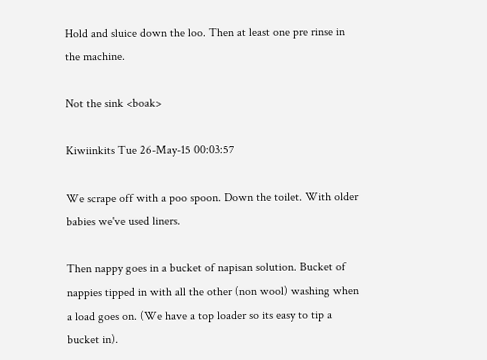Hold and sluice down the loo. Then at least one pre rinse in the machine.

Not the sink <boak>

Kiwiinkits Tue 26-May-15 00:03:57

We scrape off with a poo spoon. Down the toilet. With older babies we've used liners.

Then nappy goes in a bucket of napisan solution. Bucket of nappies tipped in with all the other (non wool) washing when a load goes on. (We have a top loader so its easy to tip a bucket in).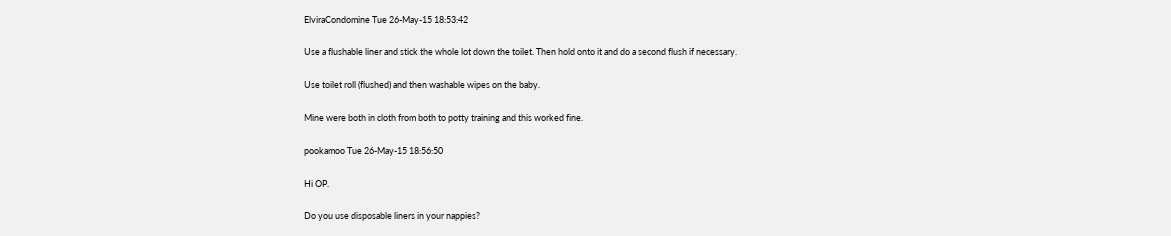ElviraCondomine Tue 26-May-15 18:53:42

Use a flushable liner and stick the whole lot down the toilet. Then hold onto it and do a second flush if necessary.

Use toilet roll (flushed) and then washable wipes on the baby.

Mine were both in cloth from both to potty training and this worked fine.

pookamoo Tue 26-May-15 18:56:50

Hi OP.

Do you use disposable liners in your nappies?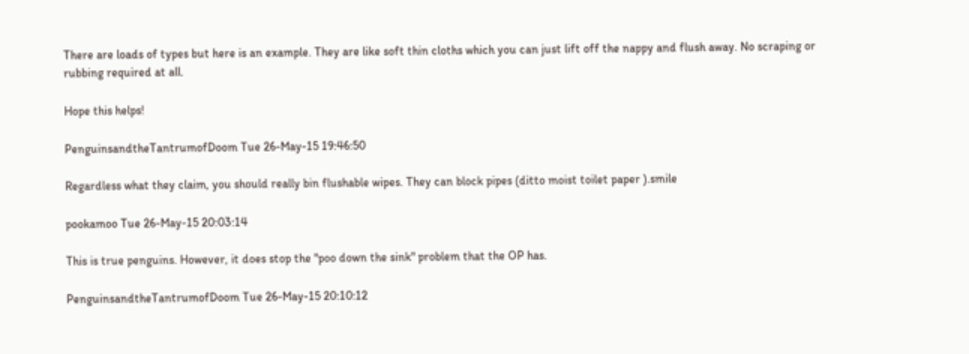There are loads of types but here is an example. They are like soft thin cloths which you can just lift off the nappy and flush away. No scraping or rubbing required at all.

Hope this helps!

PenguinsandtheTantrumofDoom Tue 26-May-15 19:46:50

Regardless what they claim, you should really bin flushable wipes. They can block pipes (ditto moist toilet paper ).smile

pookamoo Tue 26-May-15 20:03:14

This is true penguins. However, it does stop the "poo down the sink" problem that the OP has.

PenguinsandtheTantrumofDoom Tue 26-May-15 20:10:12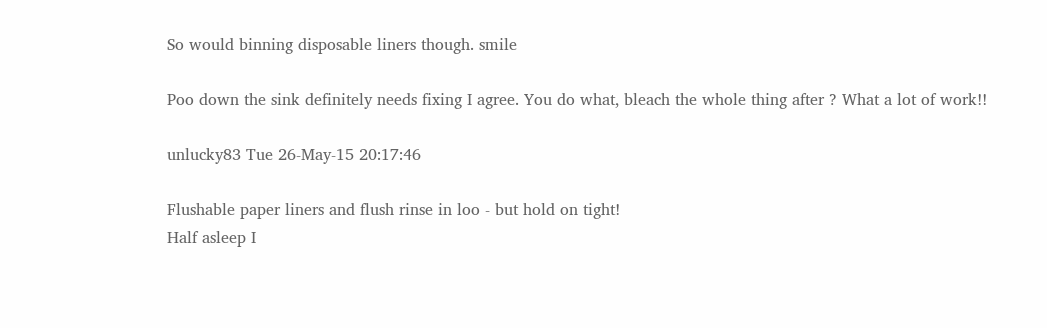So would binning disposable liners though. smile

Poo down the sink definitely needs fixing I agree. You do what, bleach the whole thing after ? What a lot of work!!

unlucky83 Tue 26-May-15 20:17:46

Flushable paper liners and flush rinse in loo - but hold on tight!
Half asleep I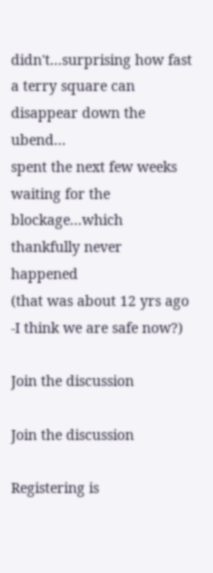didn't...surprising how fast a terry square can disappear down the ubend...
spent the next few weeks waiting for the blockage...which thankfully never happened
(that was about 12 yrs ago -I think we are safe now?)

Join the discussion

Join the discussion

Registering is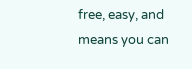free, easy, and means you can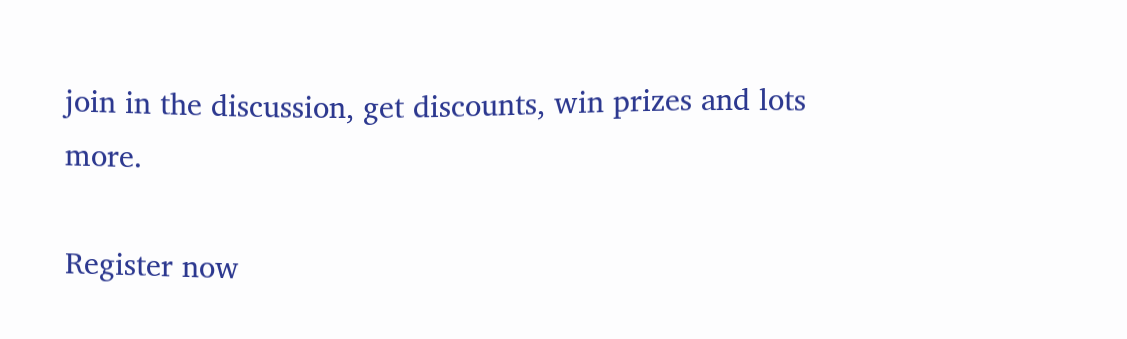join in the discussion, get discounts, win prizes and lots more.

Register now